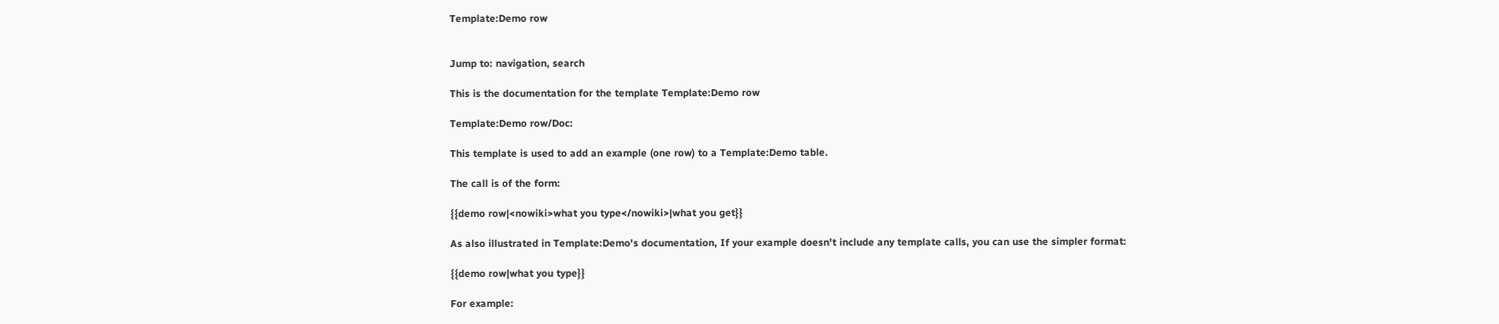Template:Demo row


Jump to: navigation, search

This is the documentation for the template Template:Demo row

Template:Demo row/Doc:

This template is used to add an example (one row) to a Template:Demo table.

The call is of the form:

{{demo row|<nowiki>what you type</nowiki>|what you get}}

As also illustrated in Template:Demo's documentation, If your example doesn't include any template calls, you can use the simpler format:

{{demo row|what you type}}

For example: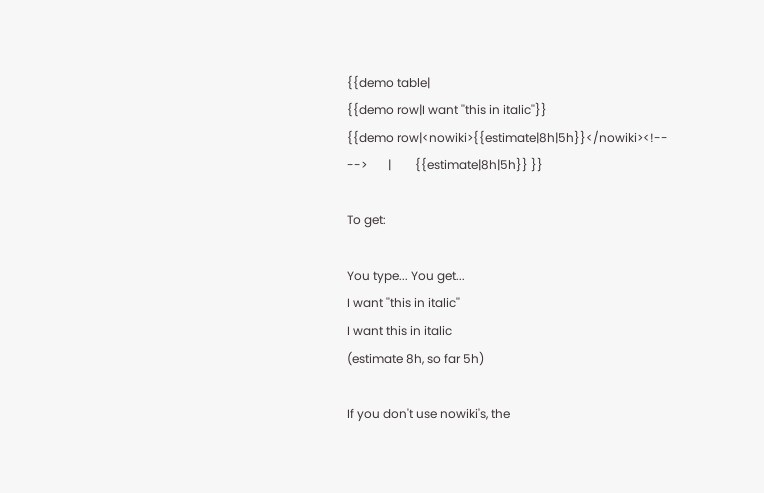{{demo table|
{{demo row|I want ''this in italic''}}
{{demo row|<nowiki>{{estimate|8h|5h}}</nowiki><!--
-->       |        {{estimate|8h|5h}} }}

To get:

You type... You get...
I want ''this in italic''
I want this in italic
(estimate 8h, so far 5h)

If you don't use nowiki's, the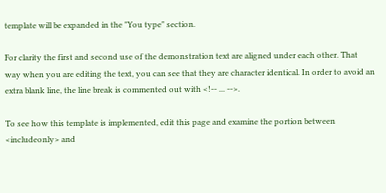template will be expanded in the "You type" section.

For clarity the first and second use of the demonstration text are aligned under each other. That way when you are editing the text, you can see that they are character identical. In order to avoid an extra blank line, the line break is commented out with <!-- ... -->.

To see how this template is implemented, edit this page and examine the portion between <includeonly> and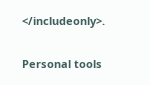</includeonly>.

Personal tools